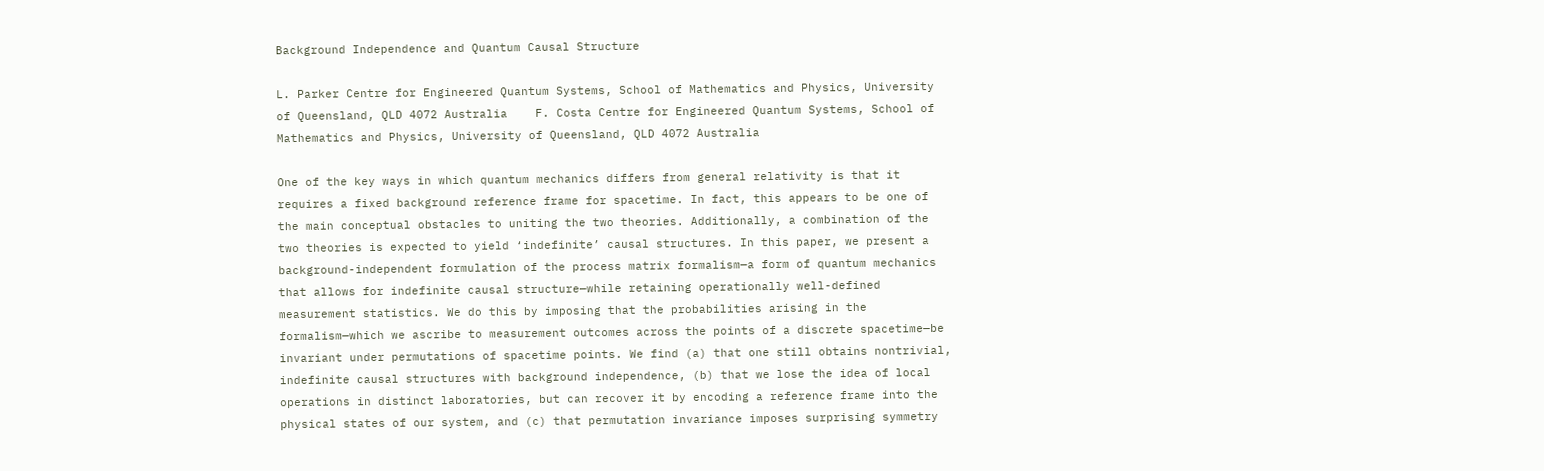Background Independence and Quantum Causal Structure

L. Parker Centre for Engineered Quantum Systems, School of Mathematics and Physics, University of Queensland, QLD 4072 Australia    F. Costa Centre for Engineered Quantum Systems, School of Mathematics and Physics, University of Queensland, QLD 4072 Australia

One of the key ways in which quantum mechanics differs from general relativity is that it requires a fixed background reference frame for spacetime. In fact, this appears to be one of the main conceptual obstacles to uniting the two theories. Additionally, a combination of the two theories is expected to yield ‘indefinite’ causal structures. In this paper, we present a background-independent formulation of the process matrix formalism—a form of quantum mechanics that allows for indefinite causal structure—while retaining operationally well-defined measurement statistics. We do this by imposing that the probabilities arising in the formalism—which we ascribe to measurement outcomes across the points of a discrete spacetime—be invariant under permutations of spacetime points. We find (a) that one still obtains nontrivial, indefinite causal structures with background independence, (b) that we lose the idea of local operations in distinct laboratories, but can recover it by encoding a reference frame into the physical states of our system, and (c) that permutation invariance imposes surprising symmetry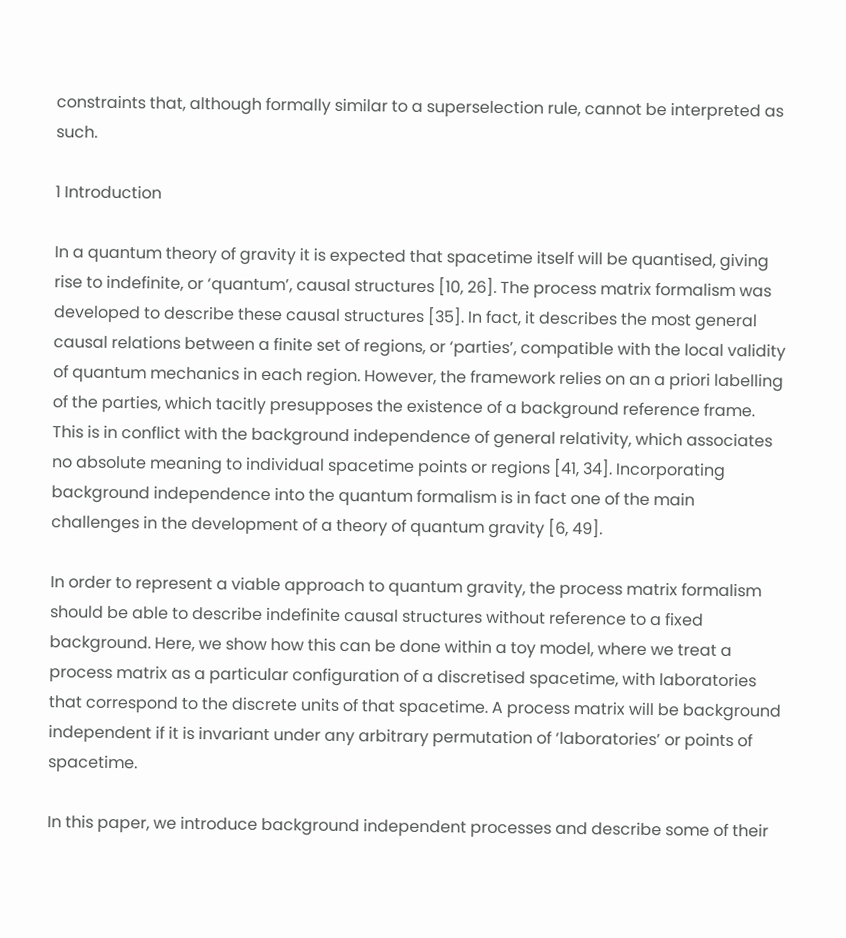constraints that, although formally similar to a superselection rule, cannot be interpreted as such.

1 Introduction

In a quantum theory of gravity it is expected that spacetime itself will be quantised, giving rise to indefinite, or ‘quantum’, causal structures [10, 26]. The process matrix formalism was developed to describe these causal structures [35]. In fact, it describes the most general causal relations between a finite set of regions, or ‘parties’, compatible with the local validity of quantum mechanics in each region. However, the framework relies on an a priori labelling of the parties, which tacitly presupposes the existence of a background reference frame. This is in conflict with the background independence of general relativity, which associates no absolute meaning to individual spacetime points or regions [41, 34]. Incorporating background independence into the quantum formalism is in fact one of the main challenges in the development of a theory of quantum gravity [6, 49].

In order to represent a viable approach to quantum gravity, the process matrix formalism should be able to describe indefinite causal structures without reference to a fixed background. Here, we show how this can be done within a toy model, where we treat a process matrix as a particular configuration of a discretised spacetime, with laboratories that correspond to the discrete units of that spacetime. A process matrix will be background independent if it is invariant under any arbitrary permutation of ‘laboratories’ or points of spacetime.

In this paper, we introduce background independent processes and describe some of their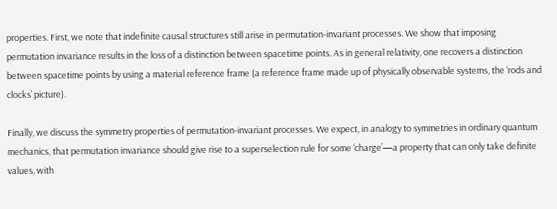properties. First, we note that indefinite causal structures still arise in permutation-invariant processes. We show that imposing permutation invariance results in the loss of a distinction between spacetime points. As in general relativity, one recovers a distinction between spacetime points by using a material reference frame (a reference frame made up of physically observable systems, the ‘rods and clocks’ picture).

Finally, we discuss the symmetry properties of permutation-invariant processes. We expect, in analogy to symmetries in ordinary quantum mechanics, that permutation invariance should give rise to a superselection rule for some ‘charge’—a property that can only take definite values, with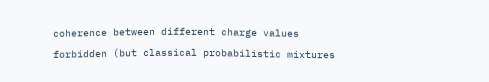coherence between different charge values forbidden (but classical probabilistic mixtures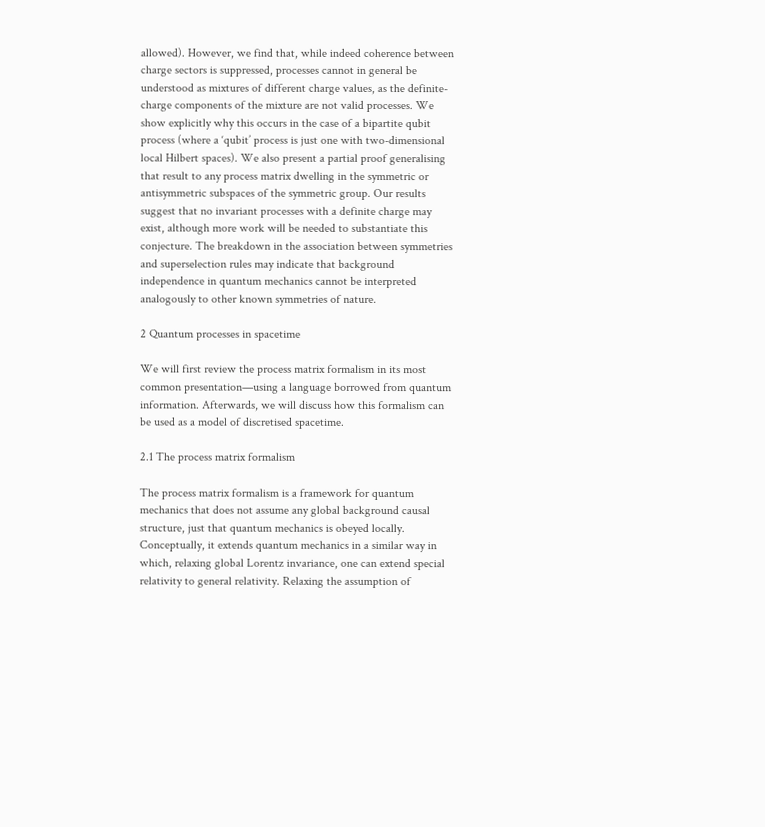allowed). However, we find that, while indeed coherence between charge sectors is suppressed, processes cannot in general be understood as mixtures of different charge values, as the definite-charge components of the mixture are not valid processes. We show explicitly why this occurs in the case of a bipartite qubit process (where a ‘qubit’ process is just one with two-dimensional local Hilbert spaces). We also present a partial proof generalising that result to any process matrix dwelling in the symmetric or antisymmetric subspaces of the symmetric group. Our results suggest that no invariant processes with a definite charge may exist, although more work will be needed to substantiate this conjecture. The breakdown in the association between symmetries and superselection rules may indicate that background independence in quantum mechanics cannot be interpreted analogously to other known symmetries of nature.

2 Quantum processes in spacetime

We will first review the process matrix formalism in its most common presentation—using a language borrowed from quantum information. Afterwards, we will discuss how this formalism can be used as a model of discretised spacetime.

2.1 The process matrix formalism

The process matrix formalism is a framework for quantum mechanics that does not assume any global background causal structure, just that quantum mechanics is obeyed locally. Conceptually, it extends quantum mechanics in a similar way in which, relaxing global Lorentz invariance, one can extend special relativity to general relativity. Relaxing the assumption of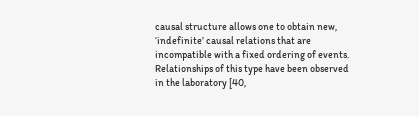causal structure allows one to obtain new, ‘indefinite’ causal relations that are incompatible with a fixed ordering of events. Relationships of this type have been observed in the laboratory [40,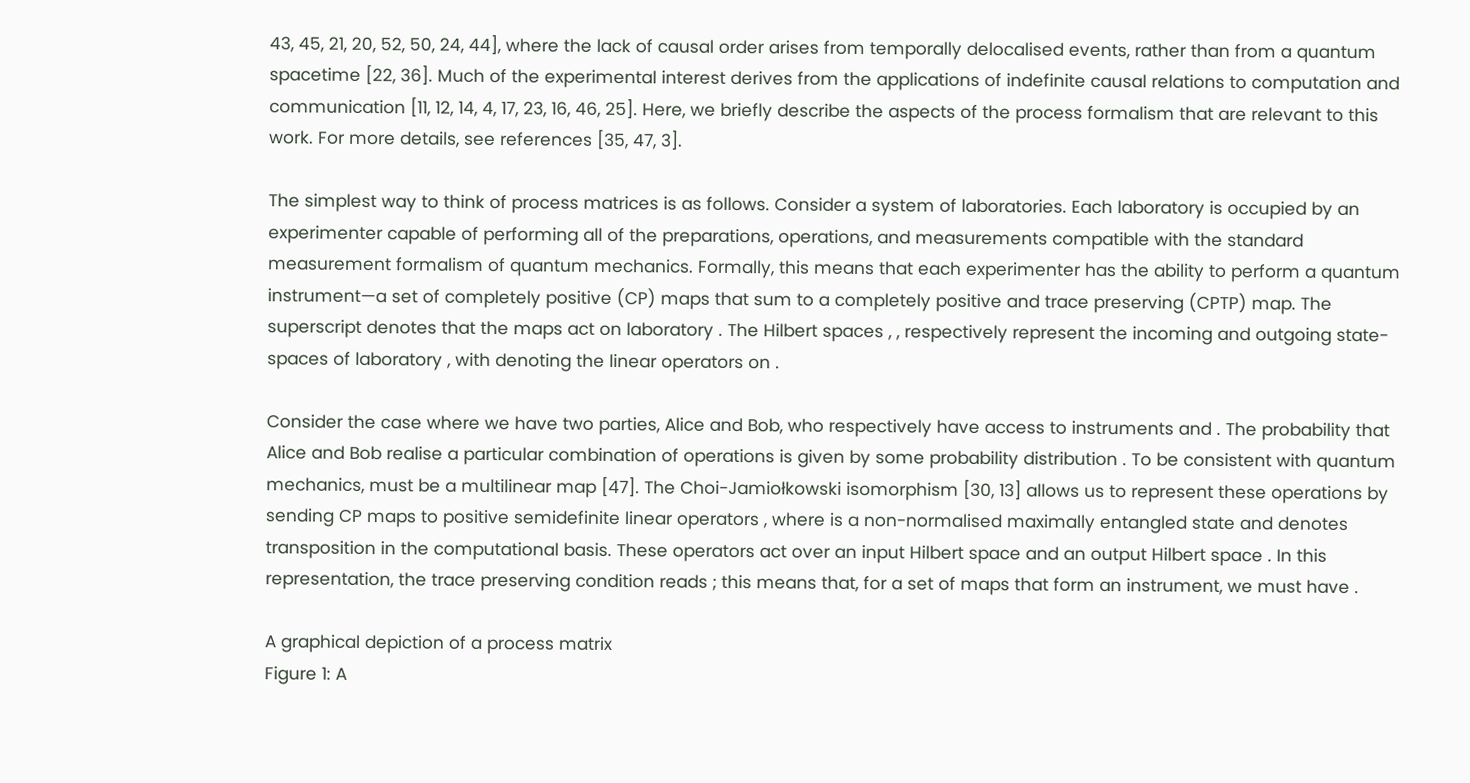43, 45, 21, 20, 52, 50, 24, 44], where the lack of causal order arises from temporally delocalised events, rather than from a quantum spacetime [22, 36]. Much of the experimental interest derives from the applications of indefinite causal relations to computation and communication [11, 12, 14, 4, 17, 23, 16, 46, 25]. Here, we briefly describe the aspects of the process formalism that are relevant to this work. For more details, see references [35, 47, 3].

The simplest way to think of process matrices is as follows. Consider a system of laboratories. Each laboratory is occupied by an experimenter capable of performing all of the preparations, operations, and measurements compatible with the standard measurement formalism of quantum mechanics. Formally, this means that each experimenter has the ability to perform a quantum instrument—a set of completely positive (CP) maps that sum to a completely positive and trace preserving (CPTP) map. The superscript denotes that the maps act on laboratory . The Hilbert spaces , , respectively represent the incoming and outgoing state-spaces of laboratory , with denoting the linear operators on .

Consider the case where we have two parties, Alice and Bob, who respectively have access to instruments and . The probability that Alice and Bob realise a particular combination of operations is given by some probability distribution . To be consistent with quantum mechanics, must be a multilinear map [47]. The Choi-Jamiołkowski isomorphism [30, 13] allows us to represent these operations by sending CP maps to positive semidefinite linear operators , where is a non-normalised maximally entangled state and denotes transposition in the computational basis. These operators act over an input Hilbert space and an output Hilbert space . In this representation, the trace preserving condition reads ; this means that, for a set of maps that form an instrument, we must have .

A graphical depiction of a process matrix
Figure 1: A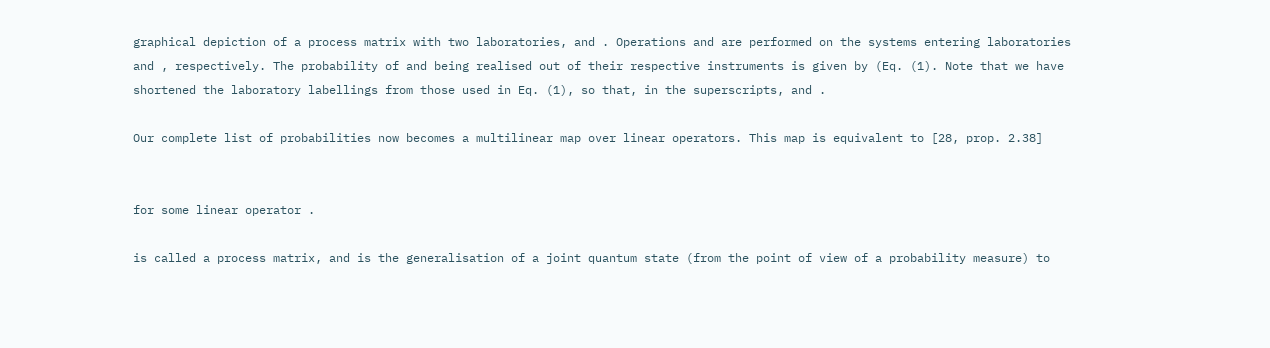graphical depiction of a process matrix with two laboratories, and . Operations and are performed on the systems entering laboratories and , respectively. The probability of and being realised out of their respective instruments is given by (Eq. (1). Note that we have shortened the laboratory labellings from those used in Eq. (1), so that, in the superscripts, and .

Our complete list of probabilities now becomes a multilinear map over linear operators. This map is equivalent to [28, prop. 2.38]


for some linear operator .

is called a process matrix, and is the generalisation of a joint quantum state (from the point of view of a probability measure) to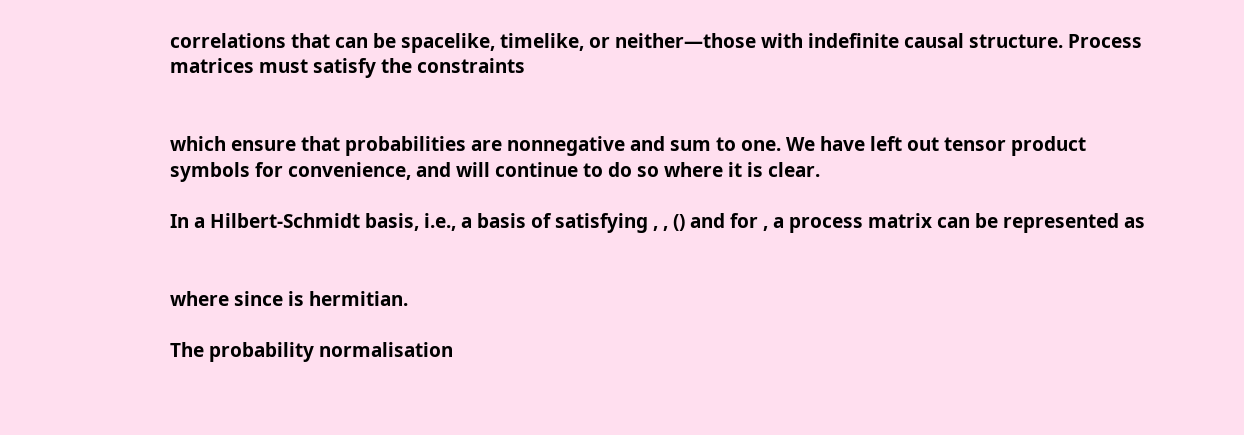correlations that can be spacelike, timelike, or neither—those with indefinite causal structure. Process matrices must satisfy the constraints


which ensure that probabilities are nonnegative and sum to one. We have left out tensor product symbols for convenience, and will continue to do so where it is clear.

In a Hilbert-Schmidt basis, i.e., a basis of satisfying , , () and for , a process matrix can be represented as


where since is hermitian.

The probability normalisation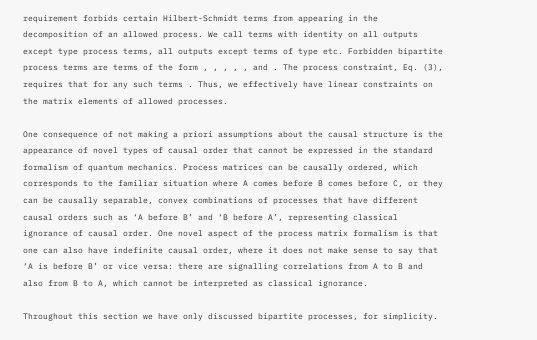requirement forbids certain Hilbert-Schmidt terms from appearing in the decomposition of an allowed process. We call terms with identity on all outputs except type process terms, all outputs except terms of type etc. Forbidden bipartite process terms are terms of the form , , , , , and . The process constraint, Eq. (3), requires that for any such terms . Thus, we effectively have linear constraints on the matrix elements of allowed processes.

One consequence of not making a priori assumptions about the causal structure is the appearance of novel types of causal order that cannot be expressed in the standard formalism of quantum mechanics. Process matrices can be causally ordered, which corresponds to the familiar situation where A comes before B comes before C, or they can be causally separable, convex combinations of processes that have different causal orders such as ‘A before B’ and ‘B before A’, representing classical ignorance of causal order. One novel aspect of the process matrix formalism is that one can also have indefinite causal order, where it does not make sense to say that ‘A is before B’ or vice versa: there are signalling correlations from A to B and also from B to A, which cannot be interpreted as classical ignorance.

Throughout this section we have only discussed bipartite processes, for simplicity.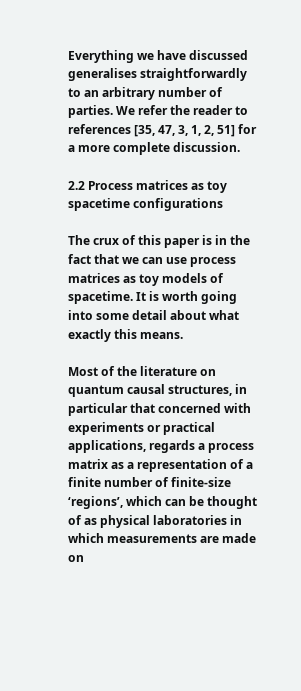Everything we have discussed generalises straightforwardly to an arbitrary number of parties. We refer the reader to references [35, 47, 3, 1, 2, 51] for a more complete discussion.

2.2 Process matrices as toy spacetime configurations

The crux of this paper is in the fact that we can use process matrices as toy models of spacetime. It is worth going into some detail about what exactly this means.

Most of the literature on quantum causal structures, in particular that concerned with experiments or practical applications, regards a process matrix as a representation of a finite number of finite-size ‘regions’, which can be thought of as physical laboratories in which measurements are made on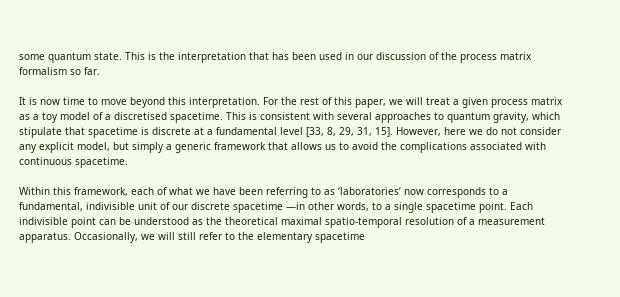some quantum state. This is the interpretation that has been used in our discussion of the process matrix formalism so far.

It is now time to move beyond this interpretation. For the rest of this paper, we will treat a given process matrix as a toy model of a discretised spacetime. This is consistent with several approaches to quantum gravity, which stipulate that spacetime is discrete at a fundamental level [33, 8, 29, 31, 15]. However, here we do not consider any explicit model, but simply a generic framework that allows us to avoid the complications associated with continuous spacetime.

Within this framework, each of what we have been referring to as ‘laboratories’ now corresponds to a fundamental, indivisible unit of our discrete spacetime —in other words, to a single spacetime point. Each indivisible point can be understood as the theoretical maximal spatio-temporal resolution of a measurement apparatus. Occasionally, we will still refer to the elementary spacetime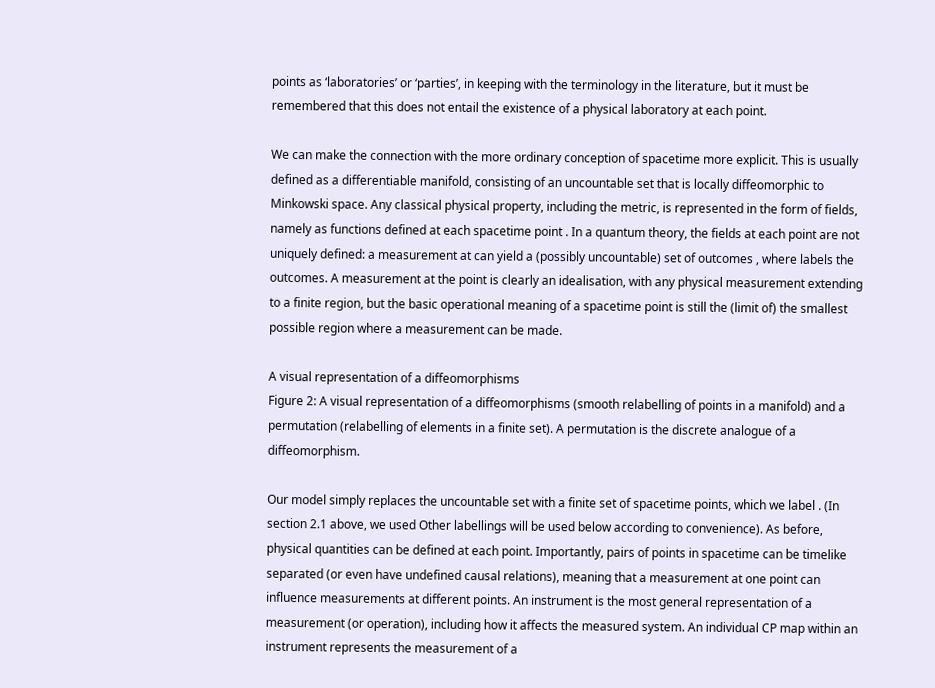points as ‘laboratories’ or ‘parties’, in keeping with the terminology in the literature, but it must be remembered that this does not entail the existence of a physical laboratory at each point.

We can make the connection with the more ordinary conception of spacetime more explicit. This is usually defined as a differentiable manifold, consisting of an uncountable set that is locally diffeomorphic to Minkowski space. Any classical physical property, including the metric, is represented in the form of fields, namely as functions defined at each spacetime point . In a quantum theory, the fields at each point are not uniquely defined: a measurement at can yield a (possibly uncountable) set of outcomes , where labels the outcomes. A measurement at the point is clearly an idealisation, with any physical measurement extending to a finite region, but the basic operational meaning of a spacetime point is still the (limit of) the smallest possible region where a measurement can be made.

A visual representation of a diffeomorphisms
Figure 2: A visual representation of a diffeomorphisms (smooth relabelling of points in a manifold) and a permutation (relabelling of elements in a finite set). A permutation is the discrete analogue of a diffeomorphism.

Our model simply replaces the uncountable set with a finite set of spacetime points, which we label . (In section 2.1 above, we used Other labellings will be used below according to convenience). As before, physical quantities can be defined at each point. Importantly, pairs of points in spacetime can be timelike separated (or even have undefined causal relations), meaning that a measurement at one point can influence measurements at different points. An instrument is the most general representation of a measurement (or operation), including how it affects the measured system. An individual CP map within an instrument represents the measurement of a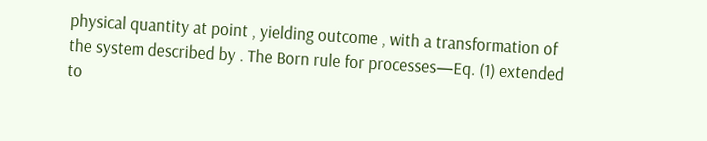physical quantity at point , yielding outcome , with a transformation of the system described by . The Born rule for processes—Eq. (1) extended to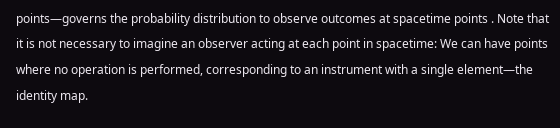points—governs the probability distribution to observe outcomes at spacetime points . Note that it is not necessary to imagine an observer acting at each point in spacetime: We can have points where no operation is performed, corresponding to an instrument with a single element—the identity map.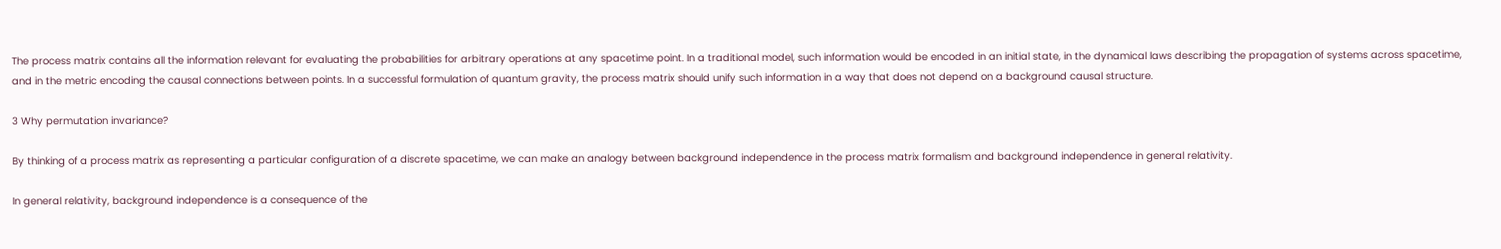The process matrix contains all the information relevant for evaluating the probabilities for arbitrary operations at any spacetime point. In a traditional model, such information would be encoded in an initial state, in the dynamical laws describing the propagation of systems across spacetime, and in the metric encoding the causal connections between points. In a successful formulation of quantum gravity, the process matrix should unify such information in a way that does not depend on a background causal structure.

3 Why permutation invariance?

By thinking of a process matrix as representing a particular configuration of a discrete spacetime, we can make an analogy between background independence in the process matrix formalism and background independence in general relativity.

In general relativity, background independence is a consequence of the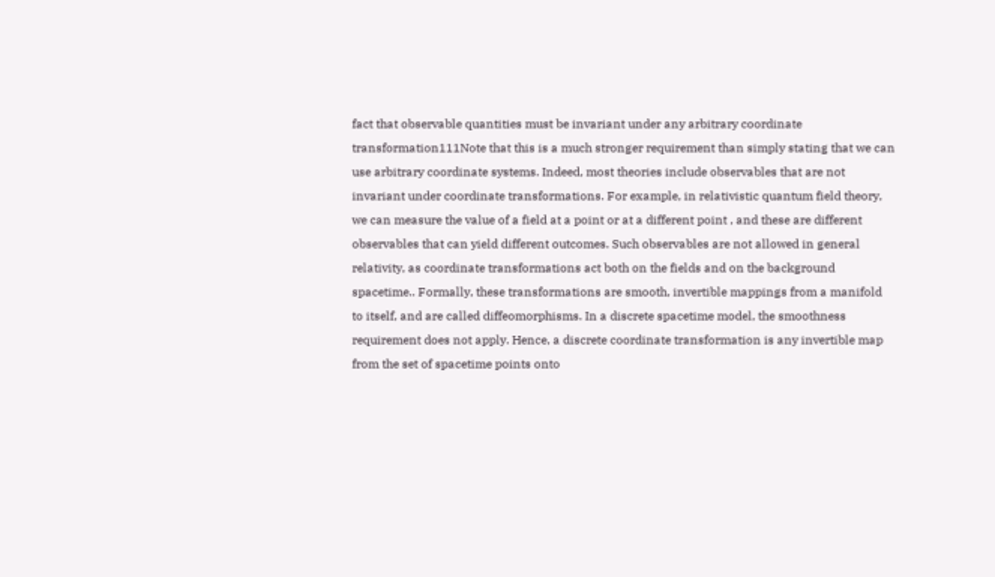fact that observable quantities must be invariant under any arbitrary coordinate transformation111Note that this is a much stronger requirement than simply stating that we can use arbitrary coordinate systems. Indeed, most theories include observables that are not invariant under coordinate transformations. For example, in relativistic quantum field theory, we can measure the value of a field at a point or at a different point , and these are different observables that can yield different outcomes. Such observables are not allowed in general relativity, as coordinate transformations act both on the fields and on the background spacetime.. Formally, these transformations are smooth, invertible mappings from a manifold to itself, and are called diffeomorphisms. In a discrete spacetime model, the smoothness requirement does not apply. Hence, a discrete coordinate transformation is any invertible map from the set of spacetime points onto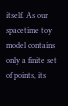itself. As our spacetime toy model contains only a finite set of points, its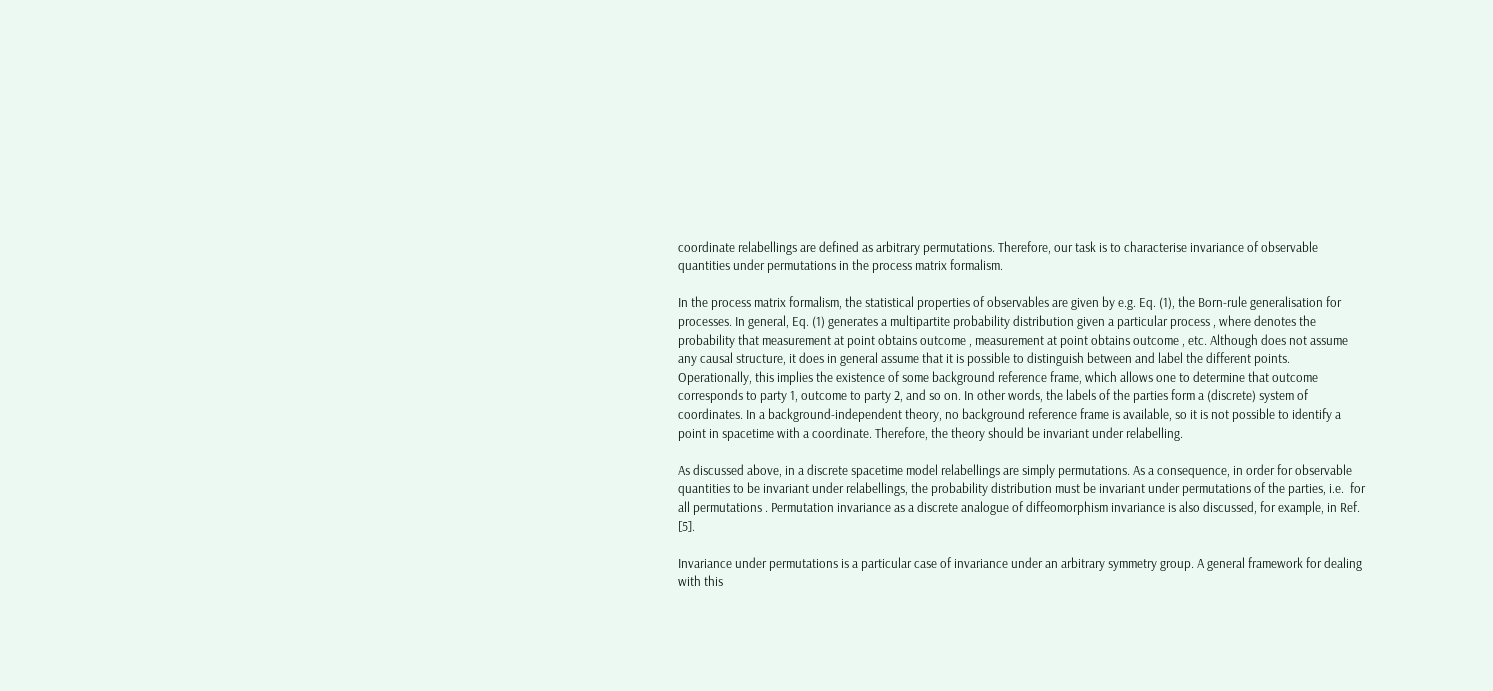coordinate relabellings are defined as arbitrary permutations. Therefore, our task is to characterise invariance of observable quantities under permutations in the process matrix formalism.

In the process matrix formalism, the statistical properties of observables are given by e.g. Eq. (1), the Born-rule generalisation for processes. In general, Eq. (1) generates a multipartite probability distribution given a particular process , where denotes the probability that measurement at point obtains outcome , measurement at point obtains outcome , etc. Although does not assume any causal structure, it does in general assume that it is possible to distinguish between and label the different points. Operationally, this implies the existence of some background reference frame, which allows one to determine that outcome corresponds to party 1, outcome to party 2, and so on. In other words, the labels of the parties form a (discrete) system of coordinates. In a background-independent theory, no background reference frame is available, so it is not possible to identify a point in spacetime with a coordinate. Therefore, the theory should be invariant under relabelling.

As discussed above, in a discrete spacetime model relabellings are simply permutations. As a consequence, in order for observable quantities to be invariant under relabellings, the probability distribution must be invariant under permutations of the parties, i.e.  for all permutations . Permutation invariance as a discrete analogue of diffeomorphism invariance is also discussed, for example, in Ref. [5].

Invariance under permutations is a particular case of invariance under an arbitrary symmetry group. A general framework for dealing with this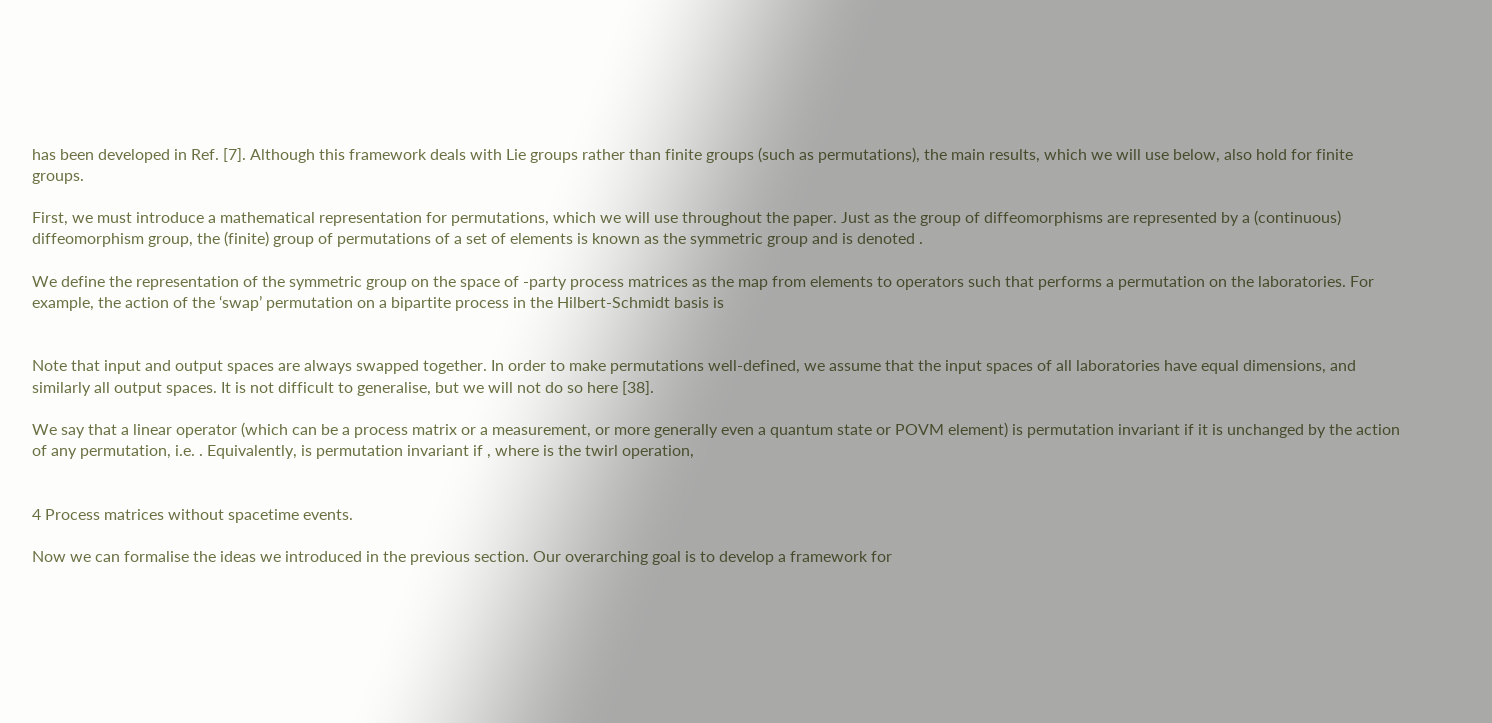has been developed in Ref. [7]. Although this framework deals with Lie groups rather than finite groups (such as permutations), the main results, which we will use below, also hold for finite groups.

First, we must introduce a mathematical representation for permutations, which we will use throughout the paper. Just as the group of diffeomorphisms are represented by a (continuous) diffeomorphism group, the (finite) group of permutations of a set of elements is known as the symmetric group and is denoted .

We define the representation of the symmetric group on the space of -party process matrices as the map from elements to operators such that performs a permutation on the laboratories. For example, the action of the ‘swap’ permutation on a bipartite process in the Hilbert-Schmidt basis is


Note that input and output spaces are always swapped together. In order to make permutations well-defined, we assume that the input spaces of all laboratories have equal dimensions, and similarly all output spaces. It is not difficult to generalise, but we will not do so here [38].

We say that a linear operator (which can be a process matrix or a measurement, or more generally even a quantum state or POVM element) is permutation invariant if it is unchanged by the action of any permutation, i.e. . Equivalently, is permutation invariant if , where is the twirl operation,


4 Process matrices without spacetime events.

Now we can formalise the ideas we introduced in the previous section. Our overarching goal is to develop a framework for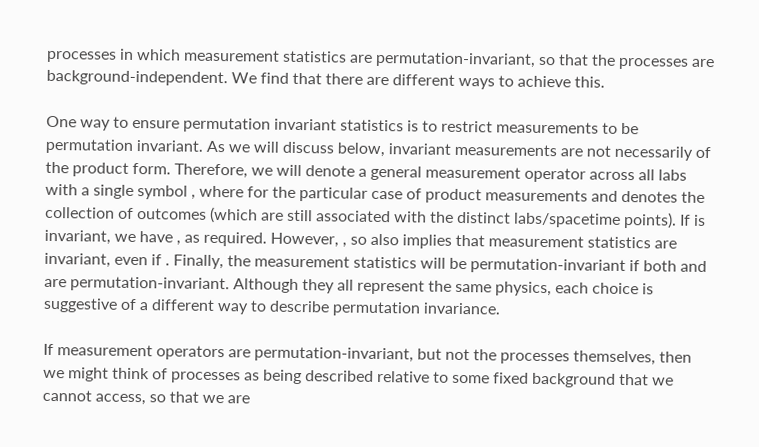processes in which measurement statistics are permutation-invariant, so that the processes are background-independent. We find that there are different ways to achieve this.

One way to ensure permutation invariant statistics is to restrict measurements to be permutation invariant. As we will discuss below, invariant measurements are not necessarily of the product form. Therefore, we will denote a general measurement operator across all labs with a single symbol , where for the particular case of product measurements and denotes the collection of outcomes (which are still associated with the distinct labs/spacetime points). If is invariant, we have , as required. However, , so also implies that measurement statistics are invariant, even if . Finally, the measurement statistics will be permutation-invariant if both and are permutation-invariant. Although they all represent the same physics, each choice is suggestive of a different way to describe permutation invariance.

If measurement operators are permutation-invariant, but not the processes themselves, then we might think of processes as being described relative to some fixed background that we cannot access, so that we are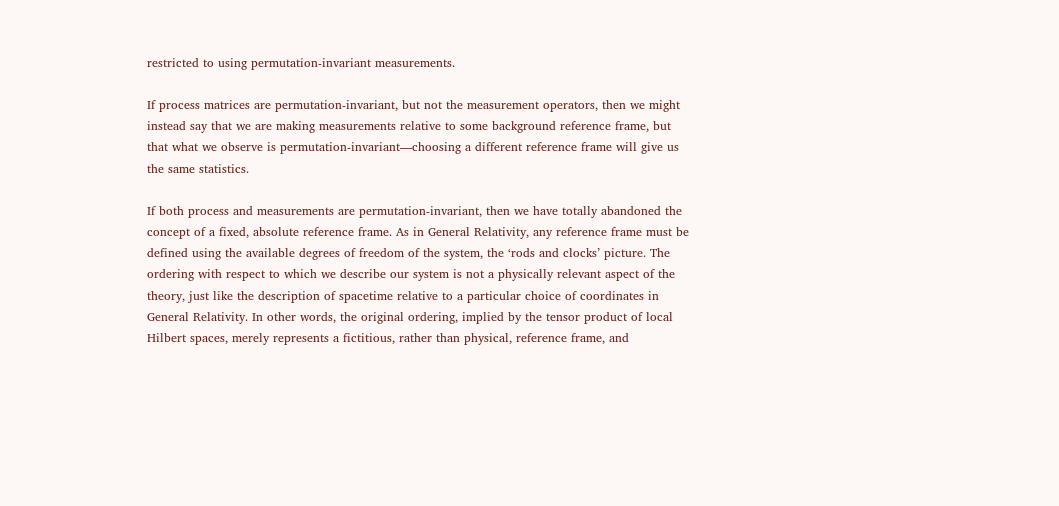restricted to using permutation-invariant measurements.

If process matrices are permutation-invariant, but not the measurement operators, then we might instead say that we are making measurements relative to some background reference frame, but that what we observe is permutation-invariant—choosing a different reference frame will give us the same statistics.

If both process and measurements are permutation-invariant, then we have totally abandoned the concept of a fixed, absolute reference frame. As in General Relativity, any reference frame must be defined using the available degrees of freedom of the system, the ‘rods and clocks’ picture. The ordering with respect to which we describe our system is not a physically relevant aspect of the theory, just like the description of spacetime relative to a particular choice of coordinates in General Relativity. In other words, the original ordering, implied by the tensor product of local Hilbert spaces, merely represents a fictitious, rather than physical, reference frame, and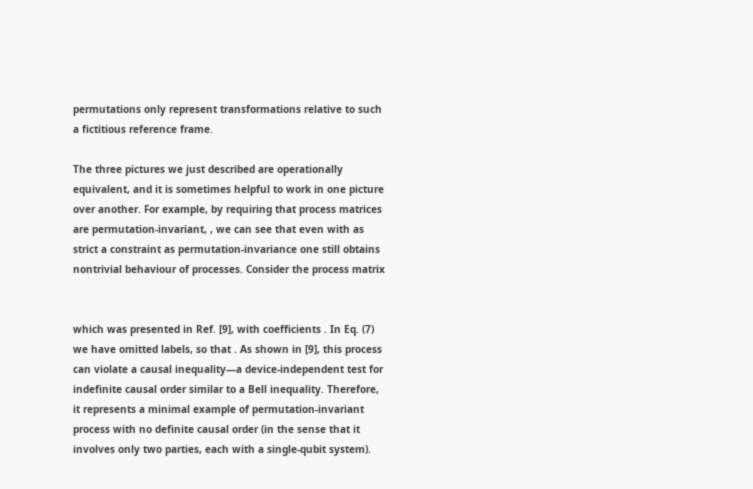permutations only represent transformations relative to such a fictitious reference frame.

The three pictures we just described are operationally equivalent, and it is sometimes helpful to work in one picture over another. For example, by requiring that process matrices are permutation-invariant, , we can see that even with as strict a constraint as permutation-invariance one still obtains nontrivial behaviour of processes. Consider the process matrix


which was presented in Ref. [9], with coefficients . In Eq. (7) we have omitted labels, so that . As shown in [9], this process can violate a causal inequality—a device-independent test for indefinite causal order similar to a Bell inequality. Therefore, it represents a minimal example of permutation-invariant process with no definite causal order (in the sense that it involves only two parties, each with a single-qubit system).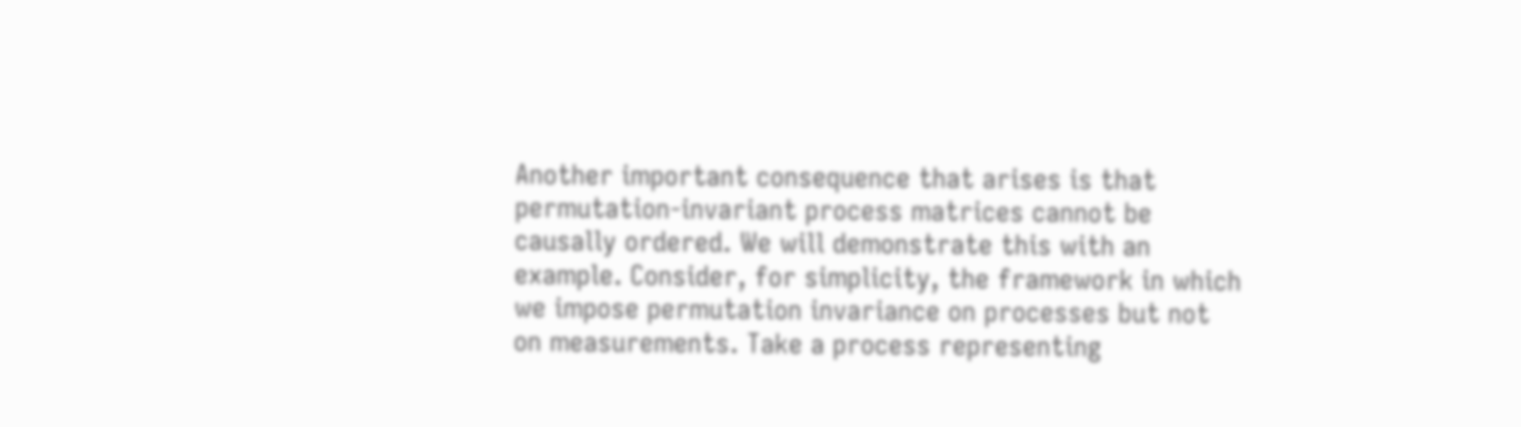Another important consequence that arises is that permutation-invariant process matrices cannot be causally ordered. We will demonstrate this with an example. Consider, for simplicity, the framework in which we impose permutation invariance on processes but not on measurements. Take a process representing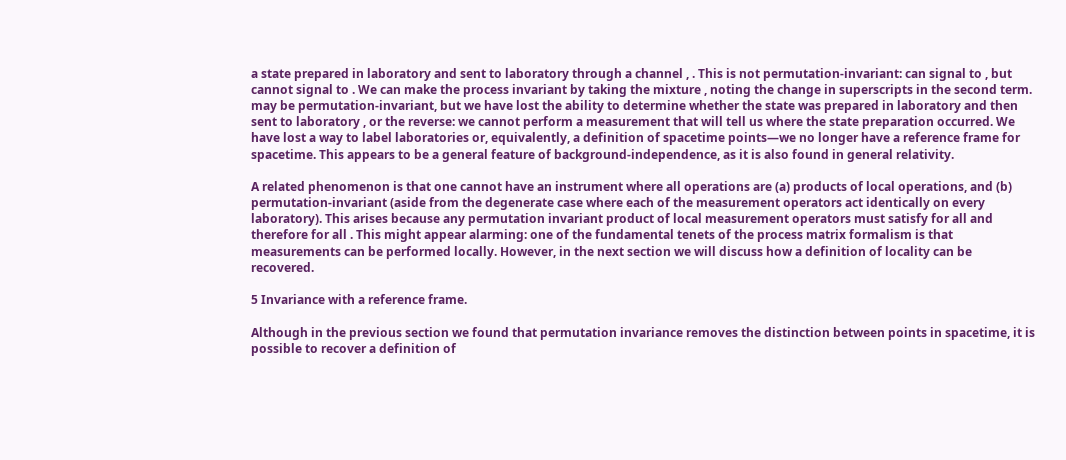a state prepared in laboratory and sent to laboratory through a channel , . This is not permutation-invariant: can signal to , but cannot signal to . We can make the process invariant by taking the mixture , noting the change in superscripts in the second term. may be permutation-invariant, but we have lost the ability to determine whether the state was prepared in laboratory and then sent to laboratory , or the reverse: we cannot perform a measurement that will tell us where the state preparation occurred. We have lost a way to label laboratories or, equivalently, a definition of spacetime points—we no longer have a reference frame for spacetime. This appears to be a general feature of background-independence, as it is also found in general relativity.

A related phenomenon is that one cannot have an instrument where all operations are (a) products of local operations, and (b) permutation-invariant (aside from the degenerate case where each of the measurement operators act identically on every laboratory). This arises because any permutation invariant product of local measurement operators must satisfy for all and therefore for all . This might appear alarming: one of the fundamental tenets of the process matrix formalism is that measurements can be performed locally. However, in the next section we will discuss how a definition of locality can be recovered.

5 Invariance with a reference frame.

Although in the previous section we found that permutation invariance removes the distinction between points in spacetime, it is possible to recover a definition of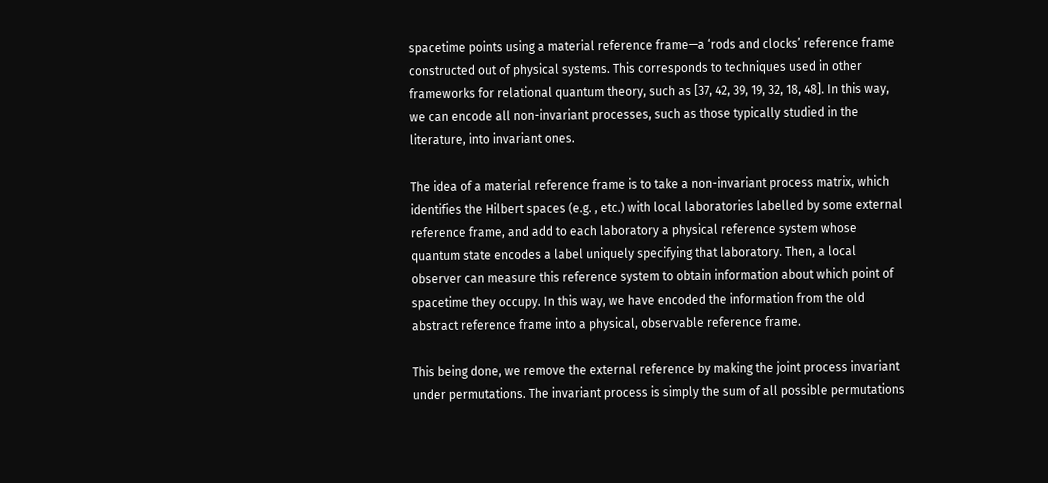spacetime points using a material reference frame—a ‘rods and clocks’ reference frame constructed out of physical systems. This corresponds to techniques used in other frameworks for relational quantum theory, such as [37, 42, 39, 19, 32, 18, 48]. In this way, we can encode all non-invariant processes, such as those typically studied in the literature, into invariant ones.

The idea of a material reference frame is to take a non-invariant process matrix, which identifies the Hilbert spaces (e.g. , etc.) with local laboratories labelled by some external reference frame, and add to each laboratory a physical reference system whose quantum state encodes a label uniquely specifying that laboratory. Then, a local observer can measure this reference system to obtain information about which point of spacetime they occupy. In this way, we have encoded the information from the old abstract reference frame into a physical, observable reference frame.

This being done, we remove the external reference by making the joint process invariant under permutations. The invariant process is simply the sum of all possible permutations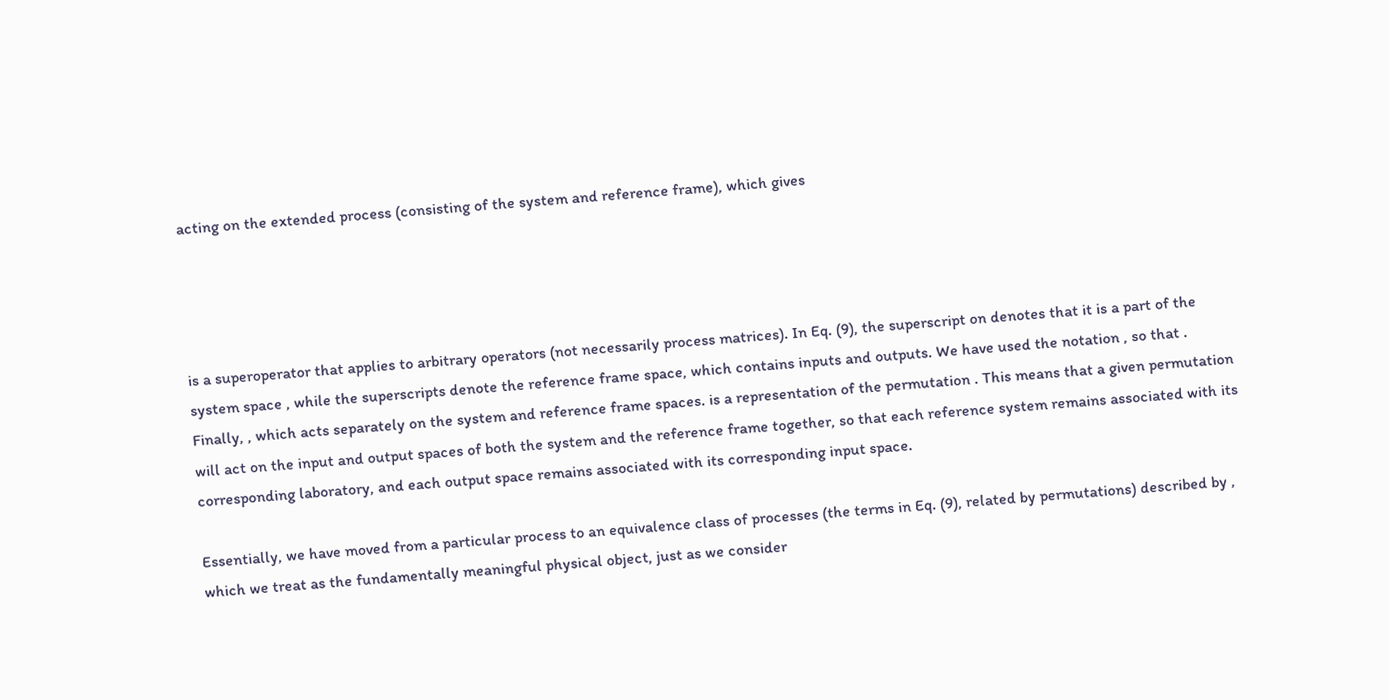acting on the extended process (consisting of the system and reference frame), which gives




is a superoperator that applies to arbitrary operators (not necessarily process matrices). In Eq. (9), the superscript on denotes that it is a part of the system space , while the superscripts denote the reference frame space, which contains inputs and outputs. We have used the notation , so that . Finally, , which acts separately on the system and reference frame spaces. is a representation of the permutation . This means that a given permutation will act on the input and output spaces of both the system and the reference frame together, so that each reference system remains associated with its corresponding laboratory, and each output space remains associated with its corresponding input space.

Essentially, we have moved from a particular process to an equivalence class of processes (the terms in Eq. (9), related by permutations) described by , which we treat as the fundamentally meaningful physical object, just as we consider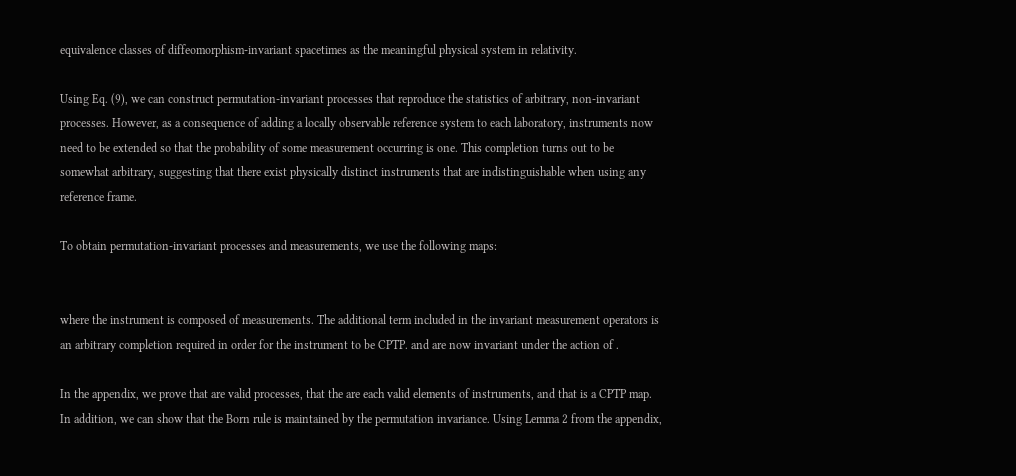equivalence classes of diffeomorphism-invariant spacetimes as the meaningful physical system in relativity.

Using Eq. (9), we can construct permutation-invariant processes that reproduce the statistics of arbitrary, non-invariant processes. However, as a consequence of adding a locally observable reference system to each laboratory, instruments now need to be extended so that the probability of some measurement occurring is one. This completion turns out to be somewhat arbitrary, suggesting that there exist physically distinct instruments that are indistinguishable when using any reference frame.

To obtain permutation-invariant processes and measurements, we use the following maps:


where the instrument is composed of measurements. The additional term included in the invariant measurement operators is an arbitrary completion required in order for the instrument to be CPTP. and are now invariant under the action of .

In the appendix, we prove that are valid processes, that the are each valid elements of instruments, and that is a CPTP map. In addition, we can show that the Born rule is maintained by the permutation invariance. Using Lemma 2 from the appendix,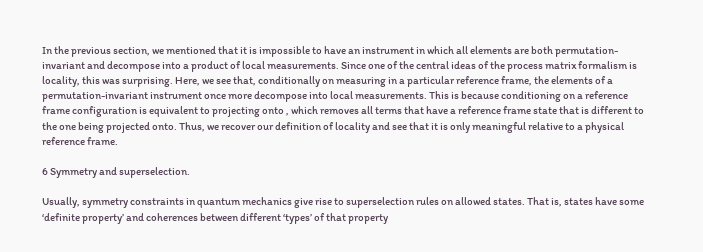In the previous section, we mentioned that it is impossible to have an instrument in which all elements are both permutation-invariant and decompose into a product of local measurements. Since one of the central ideas of the process matrix formalism is locality, this was surprising. Here, we see that, conditionally on measuring in a particular reference frame, the elements of a permutation-invariant instrument once more decompose into local measurements. This is because conditioning on a reference frame configuration is equivalent to projecting onto , which removes all terms that have a reference frame state that is different to the one being projected onto. Thus, we recover our definition of locality and see that it is only meaningful relative to a physical reference frame.

6 Symmetry and superselection.

Usually, symmetry constraints in quantum mechanics give rise to superselection rules on allowed states. That is, states have some ‘definite property’ and coherences between different ‘types’ of that property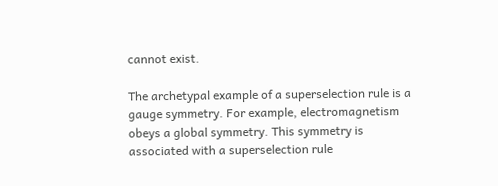cannot exist.

The archetypal example of a superselection rule is a gauge symmetry. For example, electromagnetism obeys a global symmetry. This symmetry is associated with a superselection rule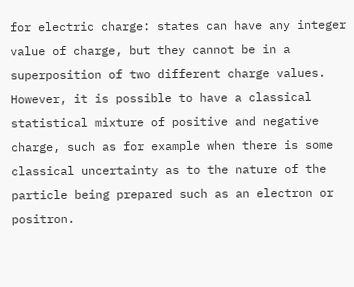for electric charge: states can have any integer value of charge, but they cannot be in a superposition of two different charge values. However, it is possible to have a classical statistical mixture of positive and negative charge, such as for example when there is some classical uncertainty as to the nature of the particle being prepared such as an electron or positron.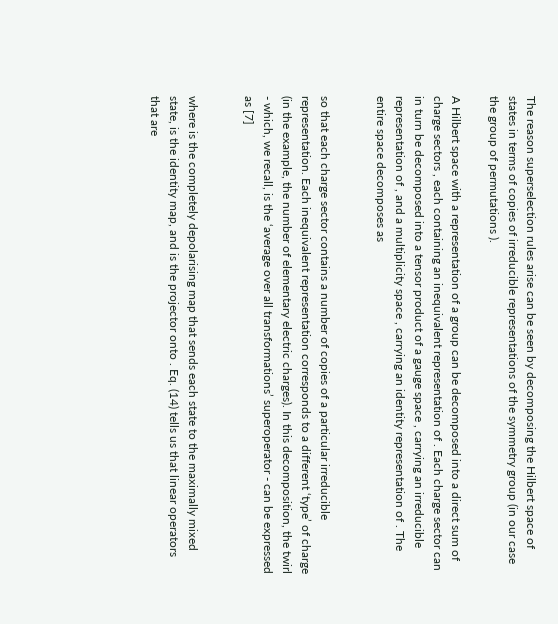The reason superselection rules arise can be seen by decomposing the Hilbert space of states in terms of copies of irreducible representations of the symmetry group (in our case the group of permutations ).

A Hilbert space with a representation of a group can be decomposed into a direct sum of charge sectors , each containing an inequivalent representation of . Each charge sector can in turn be decomposed into a tensor product of a gauge space , carrying an irreducible representation of , and a multiplicity space , carrying an identity representation of . The entire space decomposes as


so that each charge sector contains a number of copies of a particular irreducible representation. Each inequivalent representation corresponds to a different ‘type’ of charge (in the example, the number of elementary electric charges). In this decomposition, the twirl - which, we recall, is the ‘average over all transformations’ superoperator - can be expressed as [7]


where is the completely depolarising map that sends each state to the maximally mixed state, is the identity map, and is the projector onto . Eq. (14) tells us that linear operators that are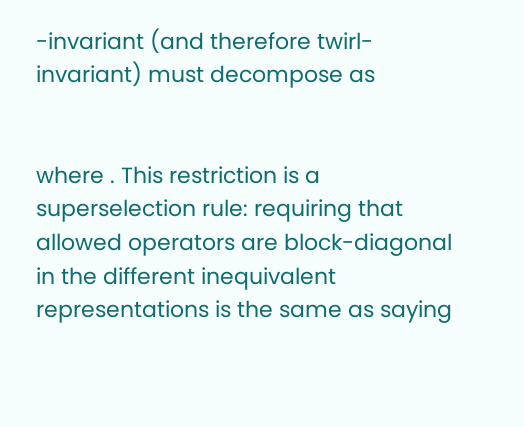-invariant (and therefore twirl-invariant) must decompose as


where . This restriction is a superselection rule: requiring that allowed operators are block-diagonal in the different inequivalent representations is the same as saying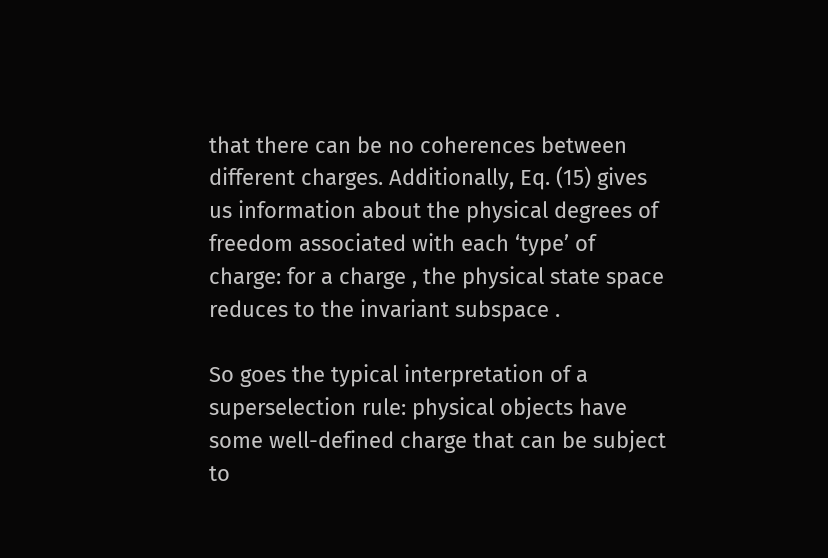that there can be no coherences between different charges. Additionally, Eq. (15) gives us information about the physical degrees of freedom associated with each ‘type’ of charge: for a charge , the physical state space reduces to the invariant subspace .

So goes the typical interpretation of a superselection rule: physical objects have some well-defined charge that can be subject to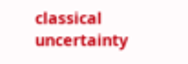classical uncertainty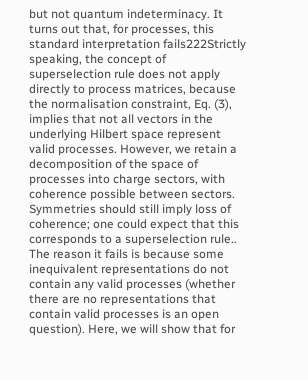but not quantum indeterminacy. It turns out that, for processes, this standard interpretation fails222Strictly speaking, the concept of superselection rule does not apply directly to process matrices, because the normalisation constraint, Eq. (3), implies that not all vectors in the underlying Hilbert space represent valid processes. However, we retain a decomposition of the space of processes into charge sectors, with coherence possible between sectors. Symmetries should still imply loss of coherence; one could expect that this corresponds to a superselection rule.. The reason it fails is because some inequivalent representations do not contain any valid processes (whether there are no representations that contain valid processes is an open question). Here, we will show that for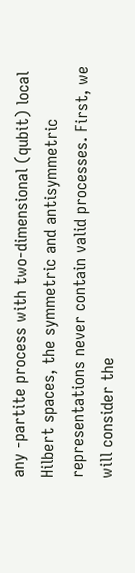any -partite process with two-dimensional (qubit) local Hilbert spaces, the symmetric and antisymmetric representations never contain valid processes. First, we will consider the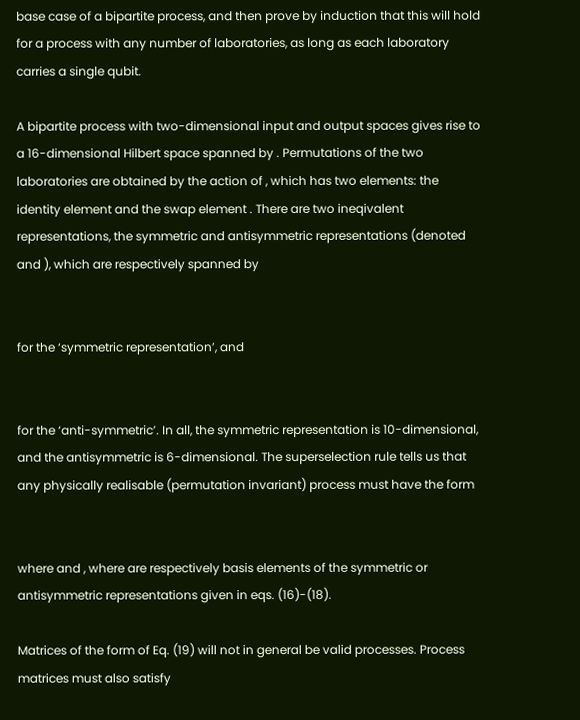base case of a bipartite process, and then prove by induction that this will hold for a process with any number of laboratories, as long as each laboratory carries a single qubit.

A bipartite process with two-dimensional input and output spaces gives rise to a 16-dimensional Hilbert space spanned by . Permutations of the two laboratories are obtained by the action of , which has two elements: the identity element and the swap element . There are two ineqivalent representations, the symmetric and antisymmetric representations (denoted and ), which are respectively spanned by


for the ‘symmetric representation’, and


for the ‘anti-symmetric’. In all, the symmetric representation is 10-dimensional, and the antisymmetric is 6-dimensional. The superselection rule tells us that any physically realisable (permutation invariant) process must have the form


where and , where are respectively basis elements of the symmetric or antisymmetric representations given in eqs. (16)-(18).

Matrices of the form of Eq. (19) will not in general be valid processes. Process matrices must also satisfy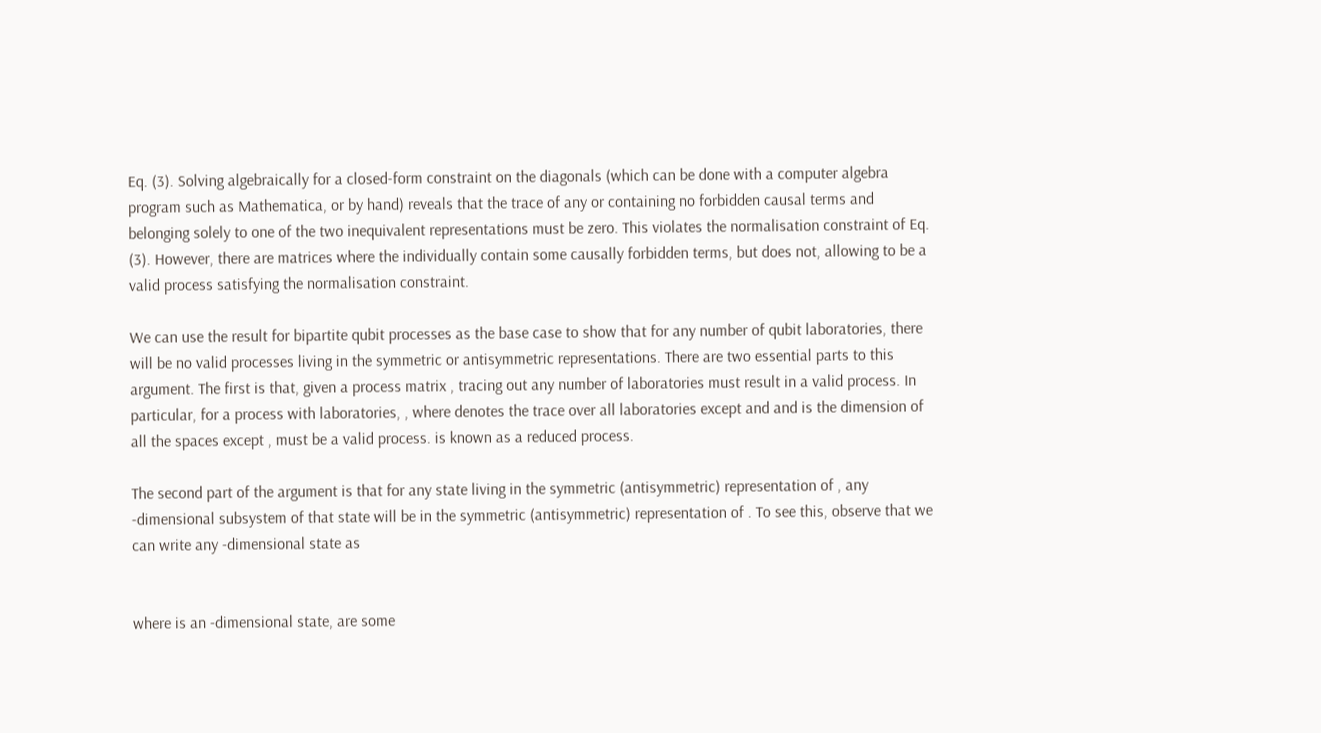Eq. (3). Solving algebraically for a closed-form constraint on the diagonals (which can be done with a computer algebra program such as Mathematica, or by hand) reveals that the trace of any or containing no forbidden causal terms and belonging solely to one of the two inequivalent representations must be zero. This violates the normalisation constraint of Eq. (3). However, there are matrices where the individually contain some causally forbidden terms, but does not, allowing to be a valid process satisfying the normalisation constraint.

We can use the result for bipartite qubit processes as the base case to show that for any number of qubit laboratories, there will be no valid processes living in the symmetric or antisymmetric representations. There are two essential parts to this argument. The first is that, given a process matrix , tracing out any number of laboratories must result in a valid process. In particular, for a process with laboratories, , where denotes the trace over all laboratories except and and is the dimension of all the spaces except , must be a valid process. is known as a reduced process.

The second part of the argument is that for any state living in the symmetric (antisymmetric) representation of , any -dimensional subsystem of that state will be in the symmetric (antisymmetric) representation of . To see this, observe that we can write any -dimensional state as


where is an -dimensional state, are some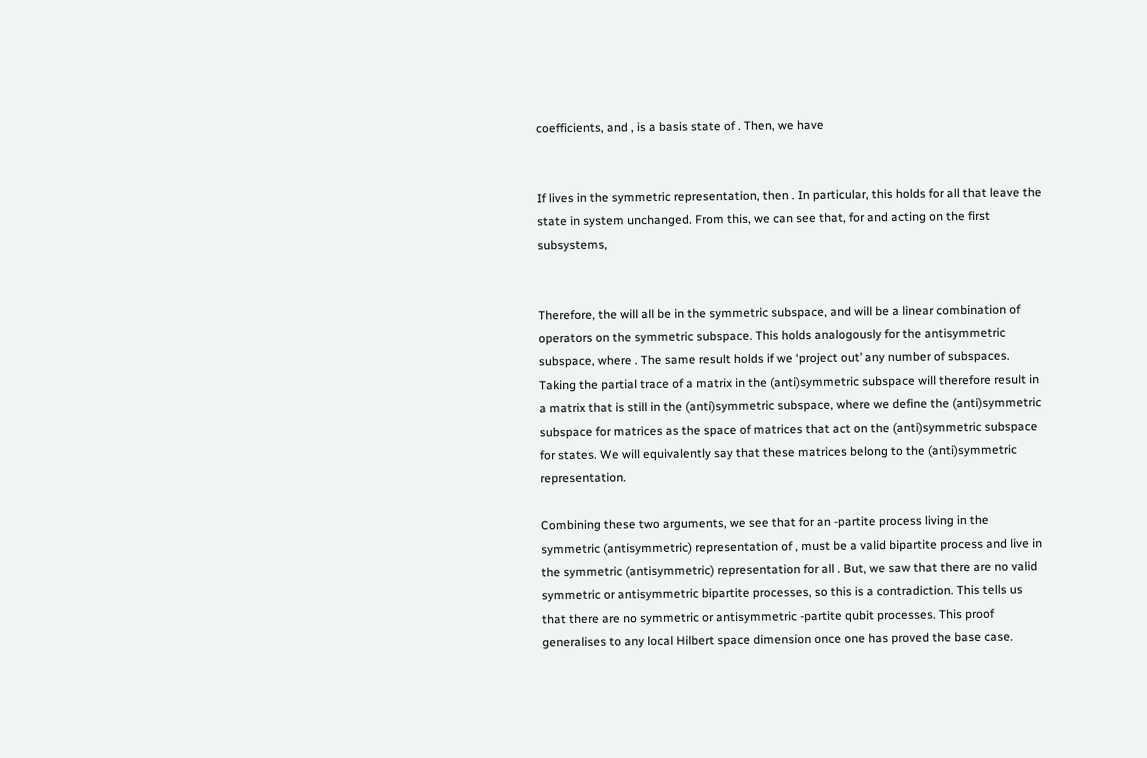coefficients, and , is a basis state of . Then, we have


If lives in the symmetric representation, then . In particular, this holds for all that leave the state in system unchanged. From this, we can see that, for and acting on the first subsystems,


Therefore, the will all be in the symmetric subspace, and will be a linear combination of operators on the symmetric subspace. This holds analogously for the antisymmetric subspace, where . The same result holds if we ‘project out’ any number of subspaces. Taking the partial trace of a matrix in the (anti)symmetric subspace will therefore result in a matrix that is still in the (anti)symmetric subspace, where we define the (anti)symmetric subspace for matrices as the space of matrices that act on the (anti)symmetric subspace for states. We will equivalently say that these matrices belong to the (anti)symmetric representation.

Combining these two arguments, we see that for an -partite process living in the symmetric (antisymmetric) representation of , must be a valid bipartite process and live in the symmetric (antisymmetric) representation for all . But, we saw that there are no valid symmetric or antisymmetric bipartite processes, so this is a contradiction. This tells us that there are no symmetric or antisymmetric -partite qubit processes. This proof generalises to any local Hilbert space dimension once one has proved the base case.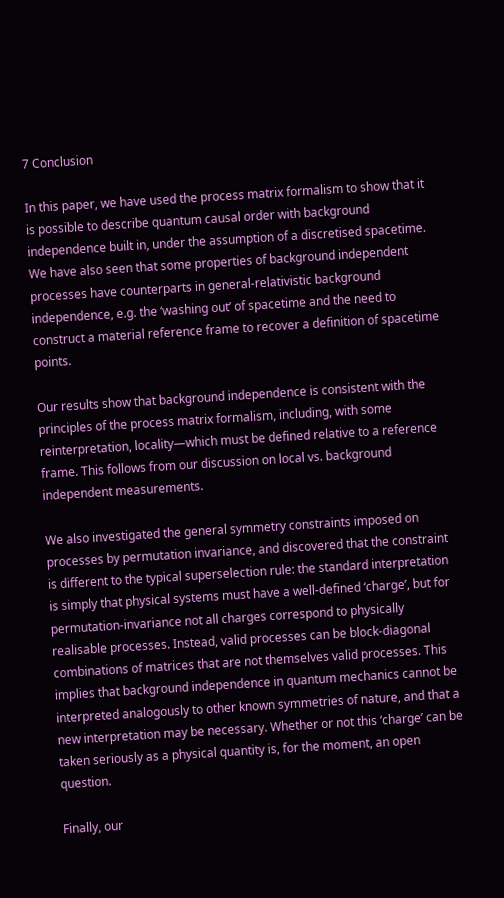7 Conclusion

In this paper, we have used the process matrix formalism to show that it is possible to describe quantum causal order with background independence built in, under the assumption of a discretised spacetime. We have also seen that some properties of background independent processes have counterparts in general-relativistic background independence, e.g. the ‘washing out’ of spacetime and the need to construct a material reference frame to recover a definition of spacetime points.

Our results show that background independence is consistent with the principles of the process matrix formalism, including, with some reinterpretation, locality—which must be defined relative to a reference frame. This follows from our discussion on local vs. background independent measurements.

We also investigated the general symmetry constraints imposed on processes by permutation invariance, and discovered that the constraint is different to the typical superselection rule: the standard interpretation is simply that physical systems must have a well-defined ‘charge’, but for permutation-invariance not all charges correspond to physically realisable processes. Instead, valid processes can be block-diagonal combinations of matrices that are not themselves valid processes. This implies that background independence in quantum mechanics cannot be interpreted analogously to other known symmetries of nature, and that a new interpretation may be necessary. Whether or not this ‘charge’ can be taken seriously as a physical quantity is, for the moment, an open question.

Finally, our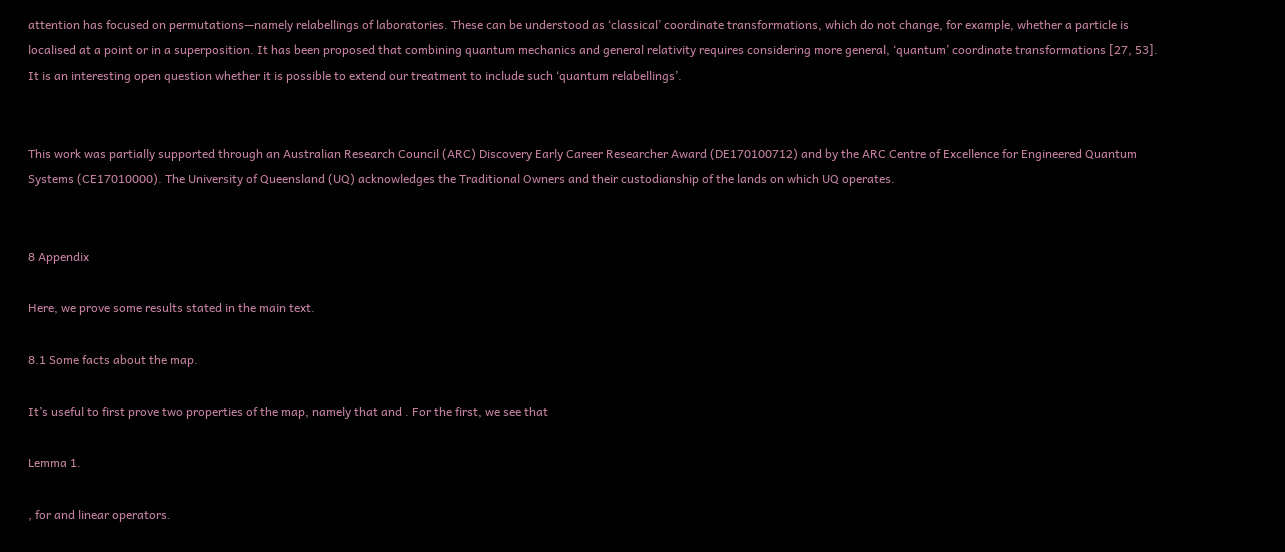attention has focused on permutations—namely relabellings of laboratories. These can be understood as ‘classical’ coordinate transformations, which do not change, for example, whether a particle is localised at a point or in a superposition. It has been proposed that combining quantum mechanics and general relativity requires considering more general, ‘quantum’ coordinate transformations [27, 53]. It is an interesting open question whether it is possible to extend our treatment to include such ‘quantum relabellings’.


This work was partially supported through an Australian Research Council (ARC) Discovery Early Career Researcher Award (DE170100712) and by the ARC Centre of Excellence for Engineered Quantum Systems (CE17010000). The University of Queensland (UQ) acknowledges the Traditional Owners and their custodianship of the lands on which UQ operates.


8 Appendix

Here, we prove some results stated in the main text.

8.1 Some facts about the map.

It’s useful to first prove two properties of the map, namely that and . For the first, we see that

Lemma 1.

, for and linear operators.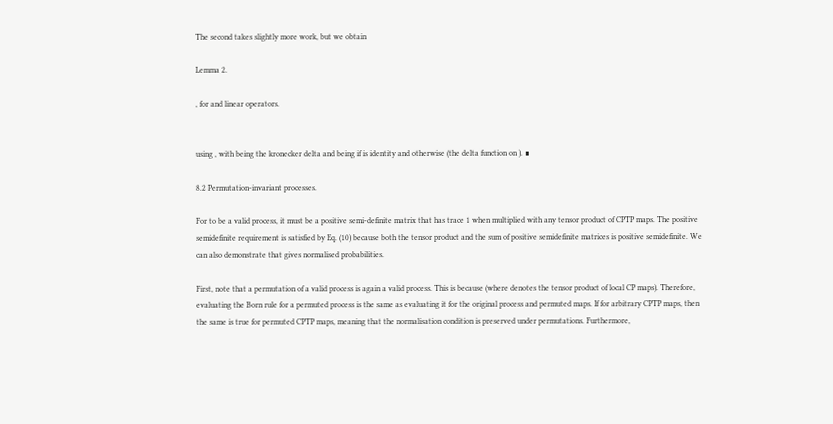The second takes slightly more work, but we obtain

Lemma 2.

, for and linear operators.


using , with being the kronecker delta and being if is identity and otherwise (the delta function on ). ∎

8.2 Permutation-invariant processes.

For to be a valid process, it must be a positive semi-definite matrix that has trace 1 when multiplied with any tensor product of CPTP maps. The positive semidefinite requirement is satisfied by Eq. (10) because both the tensor product and the sum of positive semidefinite matrices is positive semidefinite. We can also demonstrate that gives normalised probabilities.

First, note that a permutation of a valid process is again a valid process. This is because (where denotes the tensor product of local CP maps). Therefore, evaluating the Born rule for a permuted process is the same as evaluating it for the original process and permuted maps. If for arbitrary CPTP maps, then the same is true for permuted CPTP maps, meaning that the normalisation condition is preserved under permutations. Furthermore,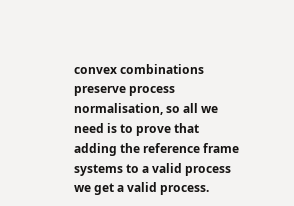convex combinations preserve process normalisation, so all we need is to prove that adding the reference frame systems to a valid process we get a valid process.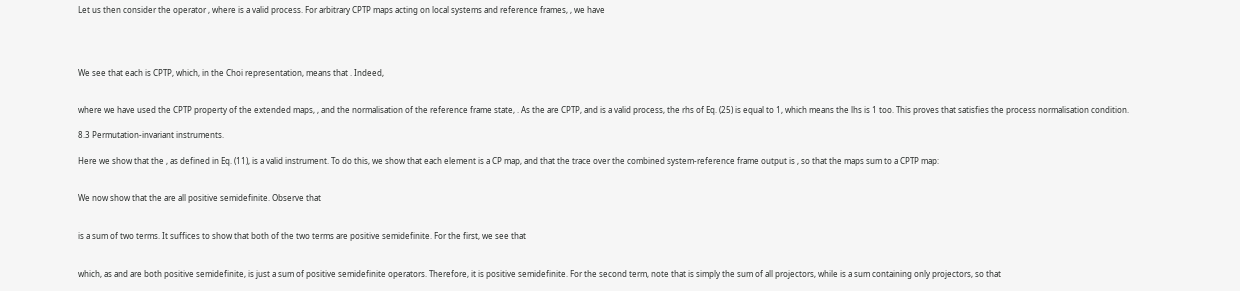Let us then consider the operator , where is a valid process. For arbitrary CPTP maps acting on local systems and reference frames, , we have




We see that each is CPTP, which, in the Choi representation, means that . Indeed,


where we have used the CPTP property of the extended maps, , and the normalisation of the reference frame state, . As the are CPTP, and is a valid process, the rhs of Eq. (25) is equal to 1, which means the lhs is 1 too. This proves that satisfies the process normalisation condition.

8.3 Permutation-invariant instruments.

Here we show that the , as defined in Eq. (11), is a valid instrument. To do this, we show that each element is a CP map, and that the trace over the combined system-reference frame output is , so that the maps sum to a CPTP map:


We now show that the are all positive semidefinite. Observe that


is a sum of two terms. It suffices to show that both of the two terms are positive semidefinite. For the first, we see that


which, as and are both positive semidefinite, is just a sum of positive semidefinite operators. Therefore, it is positive semidefinite. For the second term, note that is simply the sum of all projectors, while is a sum containing only projectors, so that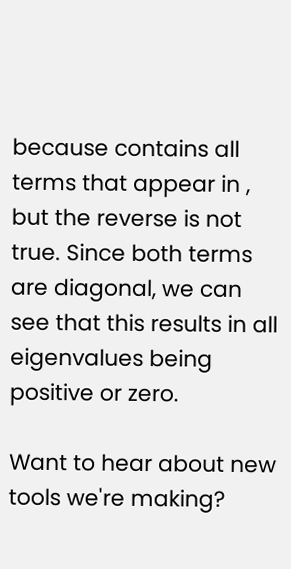because contains all terms that appear in , but the reverse is not true. Since both terms are diagonal, we can see that this results in all eigenvalues being positive or zero.

Want to hear about new tools we're making?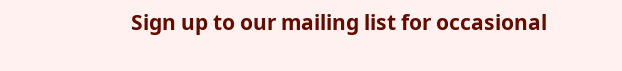Sign up to our mailing list for occasional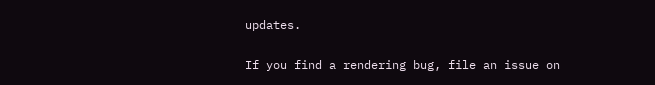updates.

If you find a rendering bug, file an issue on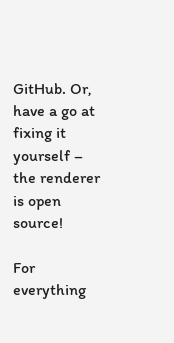GitHub. Or, have a go at fixing it yourself – the renderer is open source!

For everything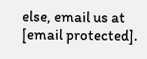else, email us at [email protected].